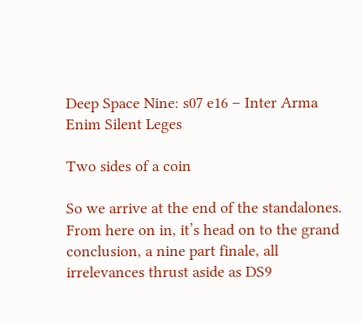Deep Space Nine: s07 e16 – Inter Arma Enim Silent Leges

Two sides of a coin

So we arrive at the end of the standalones. From here on in, it’s head on to the grand conclusion, a nine part finale, all irrelevances thrust aside as DS9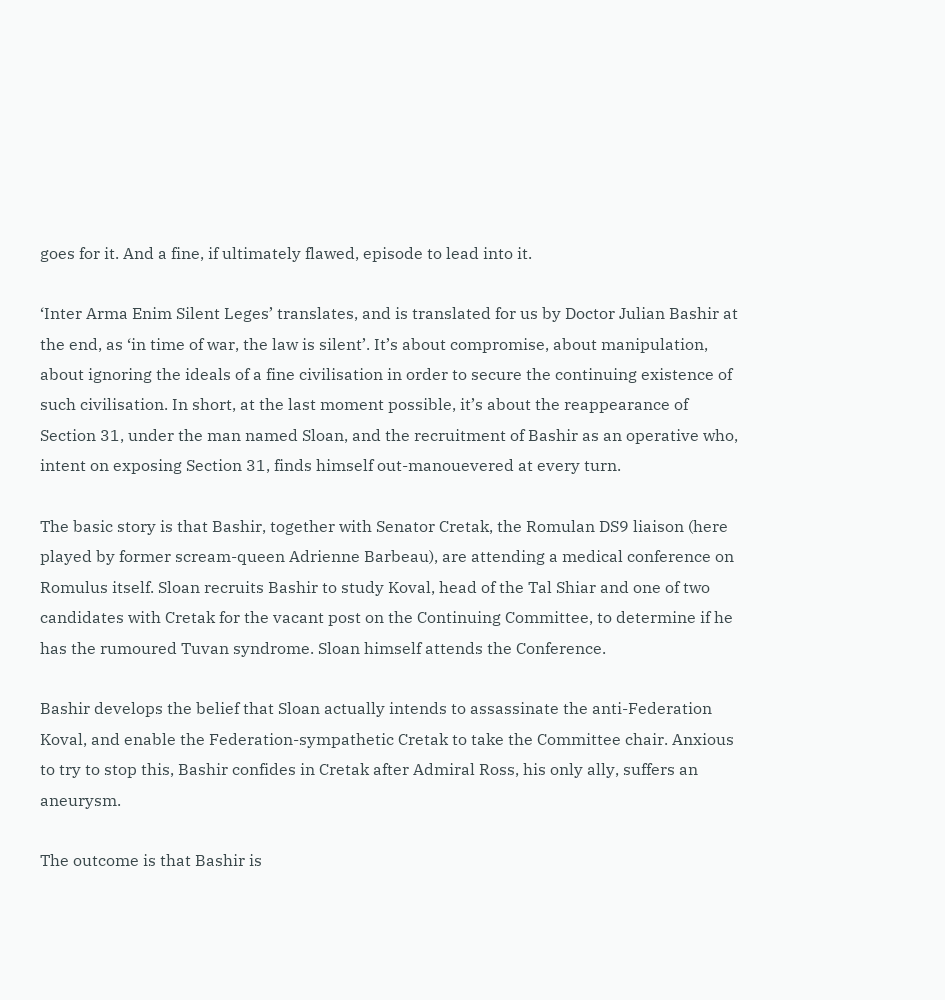goes for it. And a fine, if ultimately flawed, episode to lead into it.

‘Inter Arma Enim Silent Leges’ translates, and is translated for us by Doctor Julian Bashir at the end, as ‘in time of war, the law is silent’. It’s about compromise, about manipulation, about ignoring the ideals of a fine civilisation in order to secure the continuing existence of such civilisation. In short, at the last moment possible, it’s about the reappearance of Section 31, under the man named Sloan, and the recruitment of Bashir as an operative who, intent on exposing Section 31, finds himself out-manouevered at every turn.

The basic story is that Bashir, together with Senator Cretak, the Romulan DS9 liaison (here played by former scream-queen Adrienne Barbeau), are attending a medical conference on Romulus itself. Sloan recruits Bashir to study Koval, head of the Tal Shiar and one of two candidates with Cretak for the vacant post on the Continuing Committee, to determine if he has the rumoured Tuvan syndrome. Sloan himself attends the Conference.

Bashir develops the belief that Sloan actually intends to assassinate the anti-Federation Koval, and enable the Federation-sympathetic Cretak to take the Committee chair. Anxious to try to stop this, Bashir confides in Cretak after Admiral Ross, his only ally, suffers an aneurysm.

The outcome is that Bashir is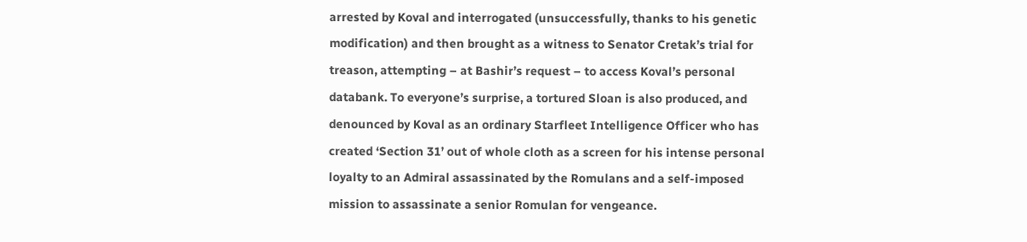arrested by Koval and interrogated (unsuccessfully, thanks to his genetic modification) and then brought as a witness to Senator Cretak’s trial for treason, attempting – at Bashir’s request – to access Koval’s personal databank. To everyone’s surprise, a tortured Sloan is also produced, and denounced by Koval as an ordinary Starfleet Intelligence Officer who has created ‘Section 31’ out of whole cloth as a screen for his intense personal loyalty to an Admiral assassinated by the Romulans and a self-imposed mission to assassinate a senior Romulan for vengeance.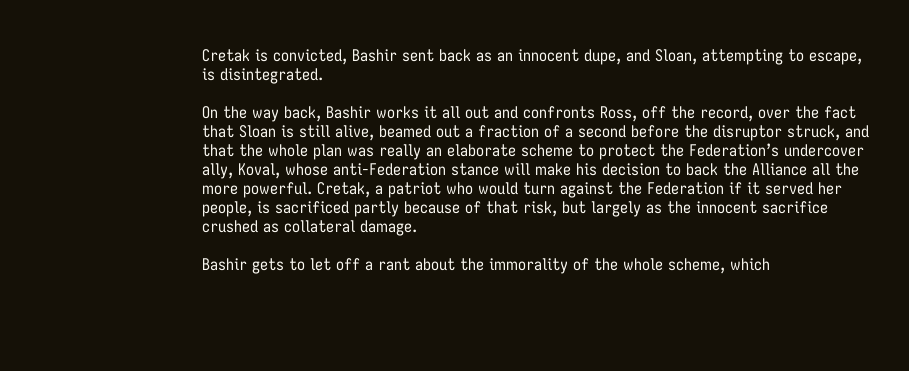Cretak is convicted, Bashir sent back as an innocent dupe, and Sloan, attempting to escape, is disintegrated.

On the way back, Bashir works it all out and confronts Ross, off the record, over the fact that Sloan is still alive, beamed out a fraction of a second before the disruptor struck, and that the whole plan was really an elaborate scheme to protect the Federation’s undercover ally, Koval, whose anti-Federation stance will make his decision to back the Alliance all the more powerful. Cretak, a patriot who would turn against the Federation if it served her people, is sacrificed partly because of that risk, but largely as the innocent sacrifice crushed as collateral damage.

Bashir gets to let off a rant about the immorality of the whole scheme, which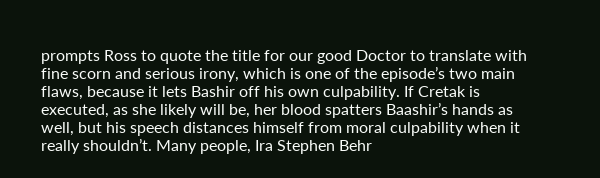prompts Ross to quote the title for our good Doctor to translate with fine scorn and serious irony, which is one of the episode’s two main flaws, because it lets Bashir off his own culpability. If Cretak is executed, as she likely will be, her blood spatters Baashir’s hands as well, but his speech distances himself from moral culpability when it really shouldn’t. Many people, Ira Stephen Behr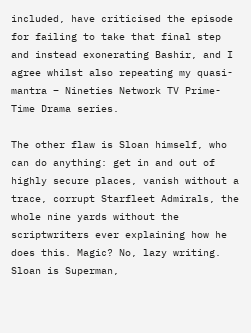included, have criticised the episode for failing to take that final step and instead exonerating Bashir, and I agree whilst also repeating my quasi-mantra – Nineties Network TV Prime-Time Drama series.

The other flaw is Sloan himself, who can do anything: get in and out of highly secure places, vanish without a trace, corrupt Starfleet Admirals, the whole nine yards without the scriptwriters ever explaining how he does this. Magic? No, lazy writing. Sloan is Superman,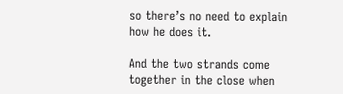so there’s no need to explain how he does it.

And the two strands come together in the close when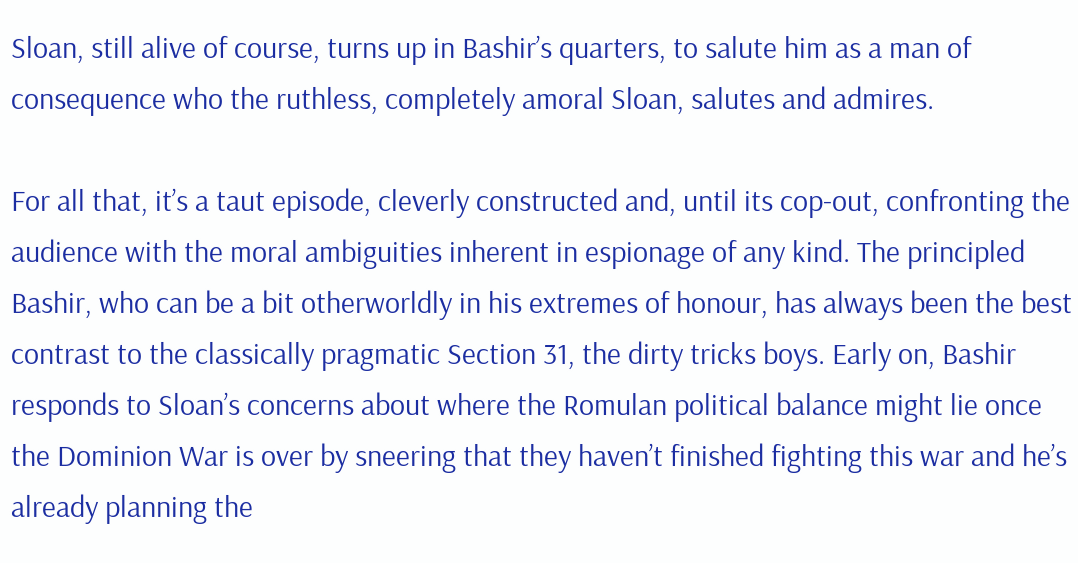Sloan, still alive of course, turns up in Bashir’s quarters, to salute him as a man of consequence who the ruthless, completely amoral Sloan, salutes and admires.

For all that, it’s a taut episode, cleverly constructed and, until its cop-out, confronting the audience with the moral ambiguities inherent in espionage of any kind. The principled Bashir, who can be a bit otherworldly in his extremes of honour, has always been the best contrast to the classically pragmatic Section 31, the dirty tricks boys. Early on, Bashir responds to Sloan’s concerns about where the Romulan political balance might lie once the Dominion War is over by sneering that they haven’t finished fighting this war and he’s already planning the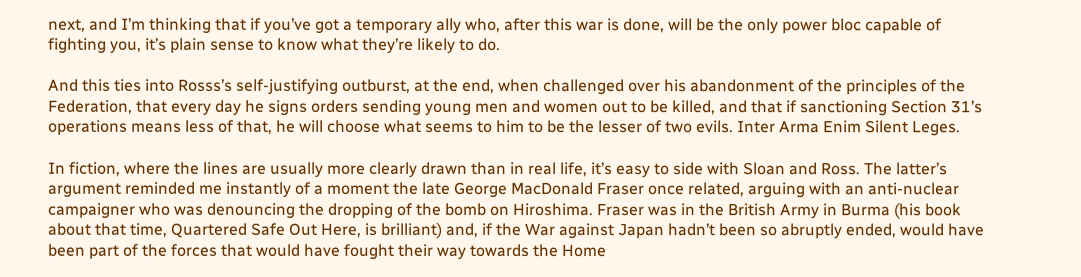next, and I’m thinking that if you’ve got a temporary ally who, after this war is done, will be the only power bloc capable of fighting you, it’s plain sense to know what they’re likely to do.

And this ties into Rosss’s self-justifying outburst, at the end, when challenged over his abandonment of the principles of the Federation, that every day he signs orders sending young men and women out to be killed, and that if sanctioning Section 31’s operations means less of that, he will choose what seems to him to be the lesser of two evils. Inter Arma Enim Silent Leges.

In fiction, where the lines are usually more clearly drawn than in real life, it’s easy to side with Sloan and Ross. The latter’s argument reminded me instantly of a moment the late George MacDonald Fraser once related, arguing with an anti-nuclear campaigner who was denouncing the dropping of the bomb on Hiroshima. Fraser was in the British Army in Burma (his book about that time, Quartered Safe Out Here, is brilliant) and, if the War against Japan hadn’t been so abruptly ended, would have been part of the forces that would have fought their way towards the Home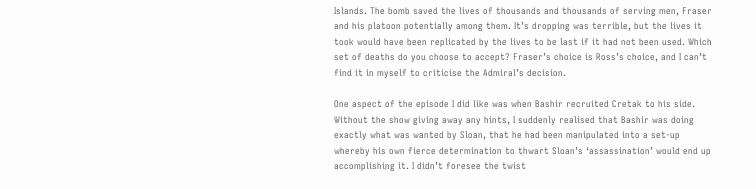Islands. The bomb saved the lives of thousands and thousands of serving men, Fraser and his platoon potentially among them. It’s dropping was terrible, but the lives it took would have been replicated by the lives to be last if it had not been used. Which set of deaths do you choose to accept? Fraser’s choice is Ross’s choice, and I can’t find it in myself to criticise the Admiral’s decision.

One aspect of the episode I did like was when Bashir recruited Cretak to his side. Without the show giving away any hints, I suddenly realised that Bashir was doing exactly what was wanted by Sloan, that he had been manipulated into a set-up whereby his own fierce determination to thwart Sloan’s ‘assassination’ would end up accomplishing it. I didn’t foresee the twist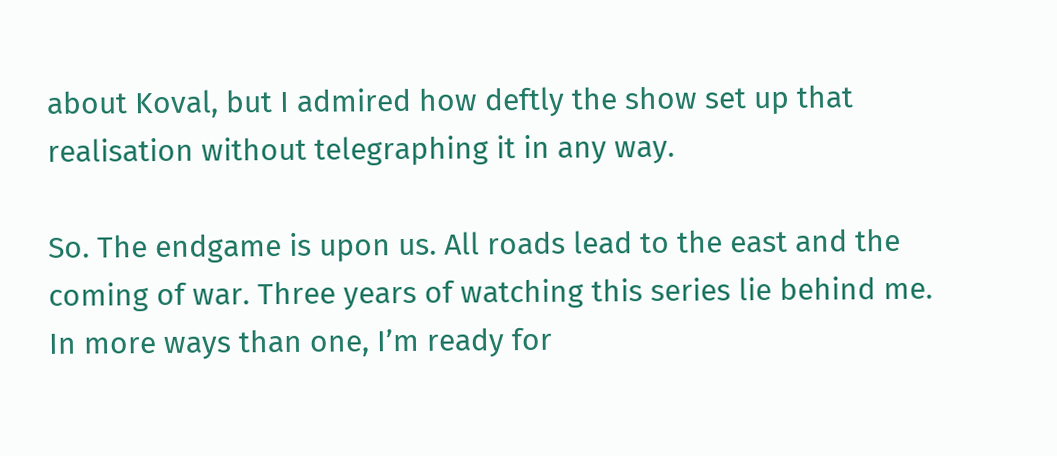about Koval, but I admired how deftly the show set up that realisation without telegraphing it in any way.

So. The endgame is upon us. All roads lead to the east and the coming of war. Three years of watching this series lie behind me. In more ways than one, I’m ready for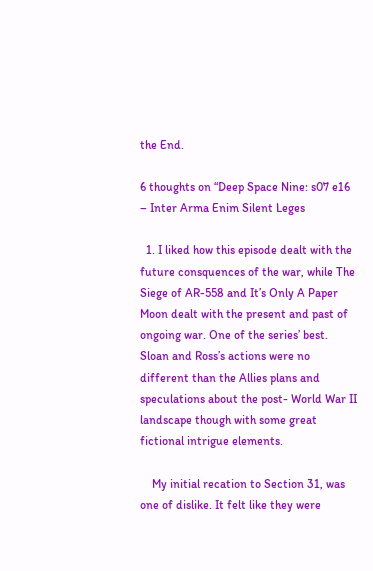the End.

6 thoughts on “Deep Space Nine: s07 e16 – Inter Arma Enim Silent Leges

  1. I liked how this episode dealt with the future consquences of the war, while The Siege of AR-558 and It’s Only A Paper Moon dealt with the present and past of ongoing war. One of the series’ best. Sloan and Ross’s actions were no different than the Allies plans and speculations about the post- World War II landscape though with some great fictional intrigue elements.

    My initial recation to Section 31, was one of dislike. It felt like they were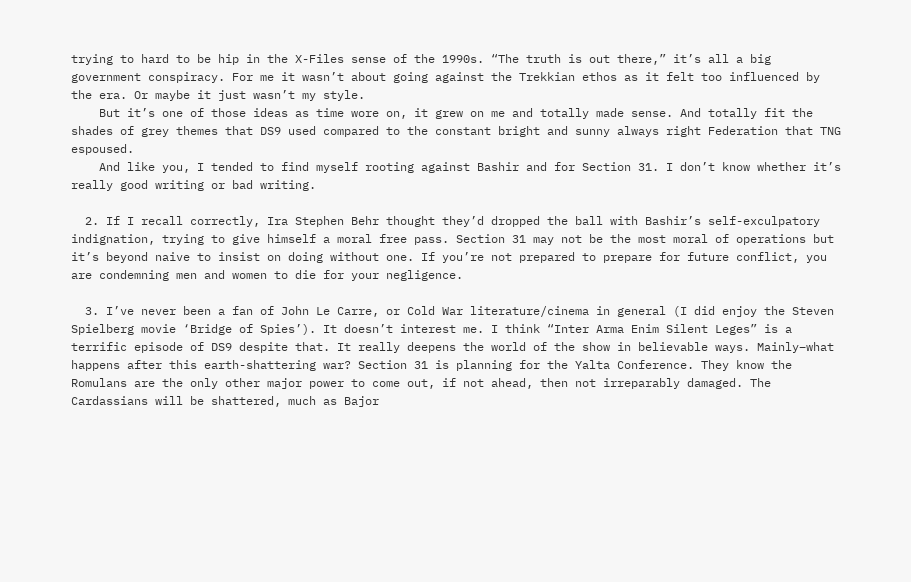trying to hard to be hip in the X-Files sense of the 1990s. “The truth is out there,” it’s all a big government conspiracy. For me it wasn’t about going against the Trekkian ethos as it felt too influenced by the era. Or maybe it just wasn’t my style.
    But it’s one of those ideas as time wore on, it grew on me and totally made sense. And totally fit the shades of grey themes that DS9 used compared to the constant bright and sunny always right Federation that TNG espoused.
    And like you, I tended to find myself rooting against Bashir and for Section 31. I don’t know whether it’s really good writing or bad writing.

  2. If I recall correctly, Ira Stephen Behr thought they’d dropped the ball with Bashir’s self-exculpatory indignation, trying to give himself a moral free pass. Section 31 may not be the most moral of operations but it’s beyond naive to insist on doing without one. If you’re not prepared to prepare for future conflict, you are condemning men and women to die for your negligence.

  3. I’ve never been a fan of John Le Carre, or Cold War literature/cinema in general (I did enjoy the Steven Spielberg movie ‘Bridge of Spies’). It doesn’t interest me. I think “Inter Arma Enim Silent Leges” is a terrific episode of DS9 despite that. It really deepens the world of the show in believable ways. Mainly–what happens after this earth-shattering war? Section 31 is planning for the Yalta Conference. They know the Romulans are the only other major power to come out, if not ahead, then not irreparably damaged. The Cardassians will be shattered, much as Bajor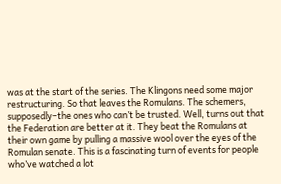was at the start of the series. The Klingons need some major restructuring. So that leaves the Romulans. The schemers, supposedly–the ones who can’t be trusted. Well, turns out that the Federation are better at it. They beat the Romulans at their own game by pulling a massive wool over the eyes of the Romulan senate. This is a fascinating turn of events for people who’ve watched a lot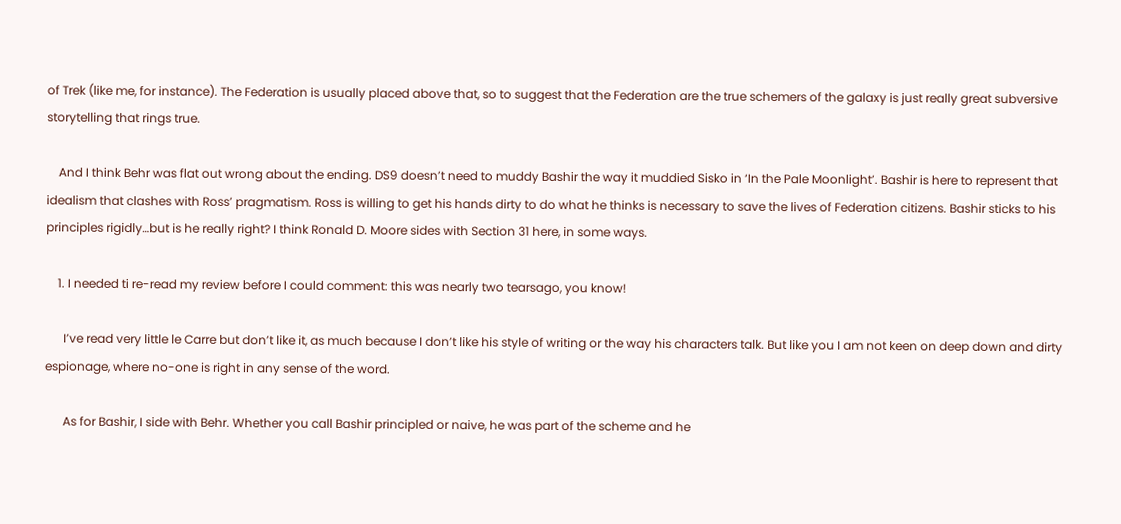of Trek (like me, for instance). The Federation is usually placed above that, so to suggest that the Federation are the true schemers of the galaxy is just really great subversive storytelling that rings true.

    And I think Behr was flat out wrong about the ending. DS9 doesn’t need to muddy Bashir the way it muddied Sisko in ‘In the Pale Moonlight’. Bashir is here to represent that idealism that clashes with Ross’ pragmatism. Ross is willing to get his hands dirty to do what he thinks is necessary to save the lives of Federation citizens. Bashir sticks to his principles rigidly…but is he really right? I think Ronald D. Moore sides with Section 31 here, in some ways.

    1. I needed ti re-read my review before I could comment: this was nearly two tearsago, you know!

      I’ve read very little le Carre but don’t like it, as much because I don’t like his style of writing or the way his characters talk. But like you I am not keen on deep down and dirty espionage, where no-one is right in any sense of the word.

      As for Bashir, I side with Behr. Whether you call Bashir principled or naive, he was part of the scheme and he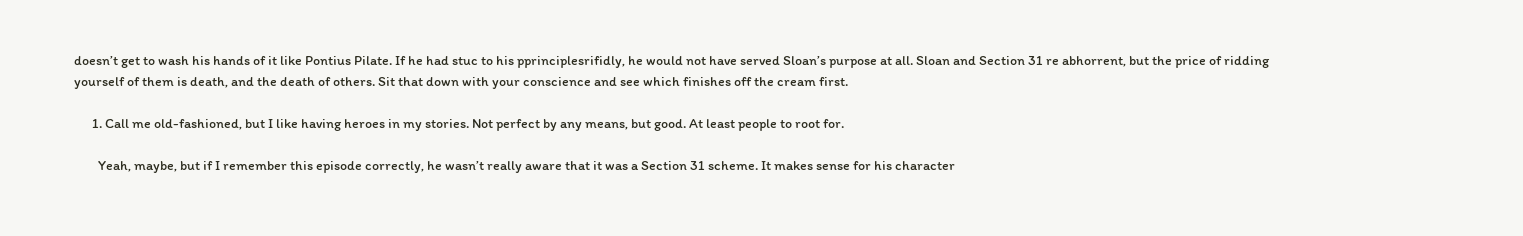doesn’t get to wash his hands of it like Pontius Pilate. If he had stuc to his pprinciplesrifidly, he would not have served Sloan’s purpose at all. Sloan and Section 31 re abhorrent, but the price of ridding yourself of them is death, and the death of others. Sit that down with your conscience and see which finishes off the cream first.

      1. Call me old-fashioned, but I like having heroes in my stories. Not perfect by any means, but good. At least people to root for.

        Yeah, maybe, but if I remember this episode correctly, he wasn’t really aware that it was a Section 31 scheme. It makes sense for his character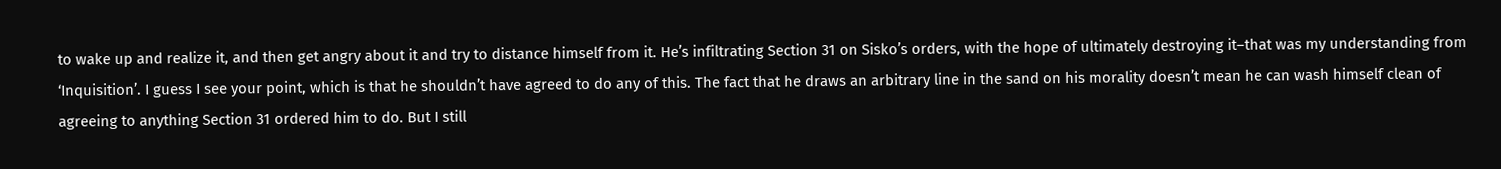to wake up and realize it, and then get angry about it and try to distance himself from it. He’s infiltrating Section 31 on Sisko’s orders, with the hope of ultimately destroying it–that was my understanding from ‘Inquisition’. I guess I see your point, which is that he shouldn’t have agreed to do any of this. The fact that he draws an arbitrary line in the sand on his morality doesn’t mean he can wash himself clean of agreeing to anything Section 31 ordered him to do. But I still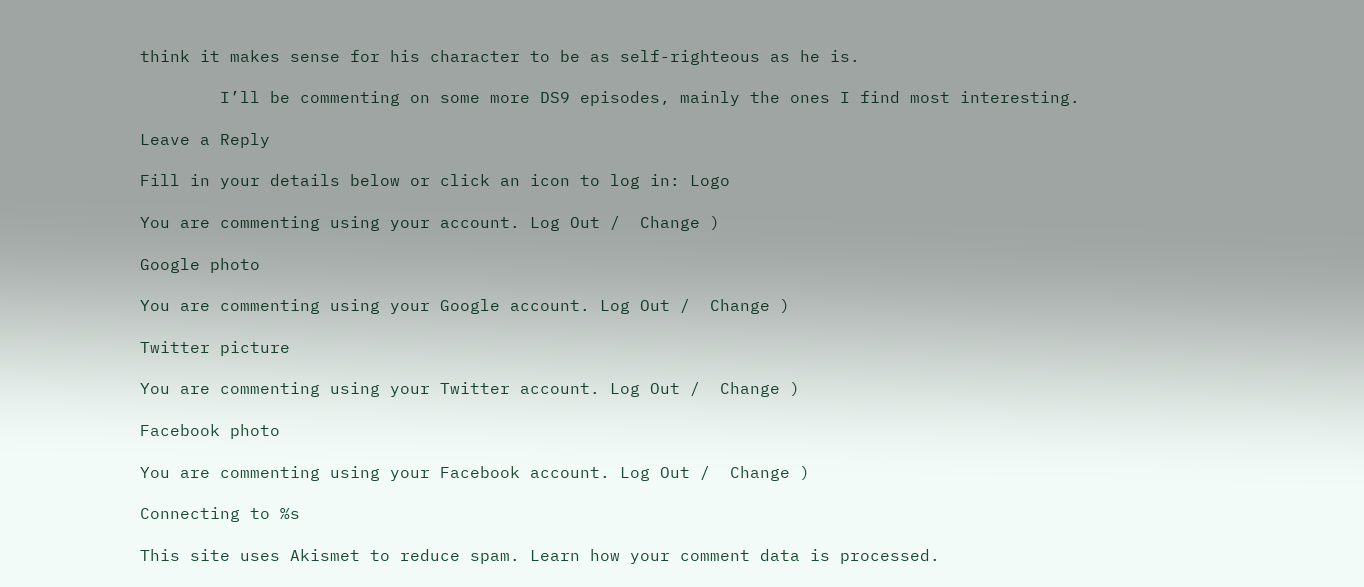think it makes sense for his character to be as self-righteous as he is.

        I’ll be commenting on some more DS9 episodes, mainly the ones I find most interesting.

Leave a Reply

Fill in your details below or click an icon to log in: Logo

You are commenting using your account. Log Out /  Change )

Google photo

You are commenting using your Google account. Log Out /  Change )

Twitter picture

You are commenting using your Twitter account. Log Out /  Change )

Facebook photo

You are commenting using your Facebook account. Log Out /  Change )

Connecting to %s

This site uses Akismet to reduce spam. Learn how your comment data is processed.